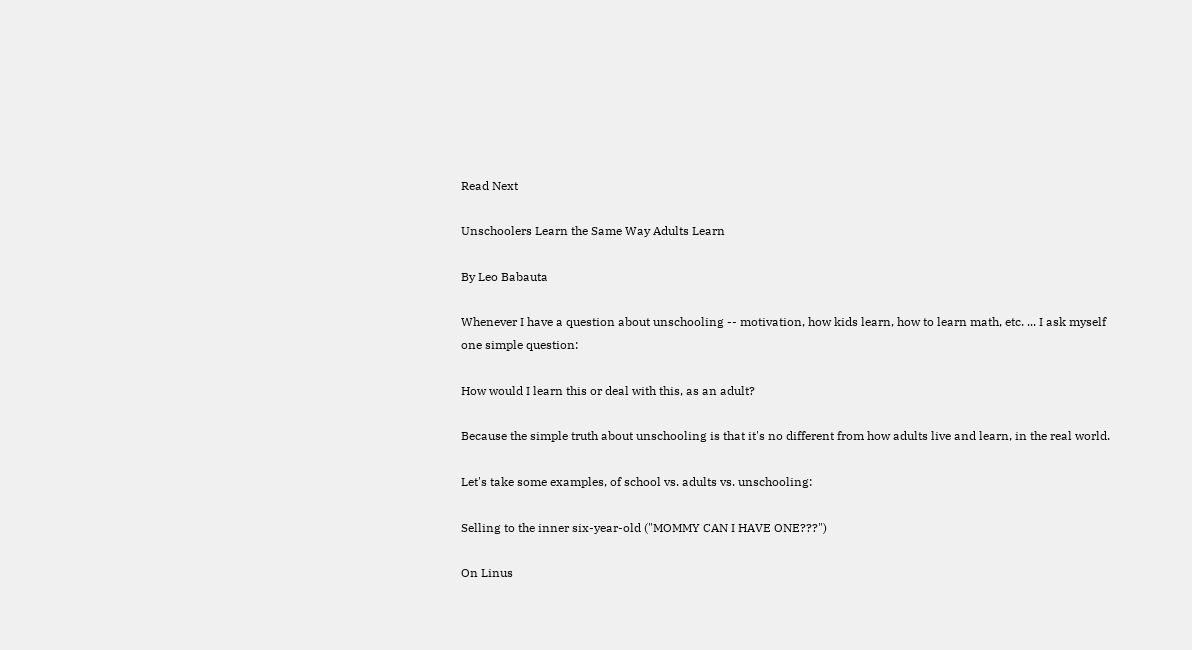Read Next

Unschoolers Learn the Same Way Adults Learn

By Leo Babauta

Whenever I have a question about unschooling -- motivation, how kids learn, how to learn math, etc. ... I ask myself one simple question:

How would I learn this or deal with this, as an adult?

Because the simple truth about unschooling is that it's no different from how adults live and learn, in the real world.

Let's take some examples, of school vs. adults vs. unschooling:

Selling to the inner six-year-old ("MOMMY CAN I HAVE ONE???")

On Linus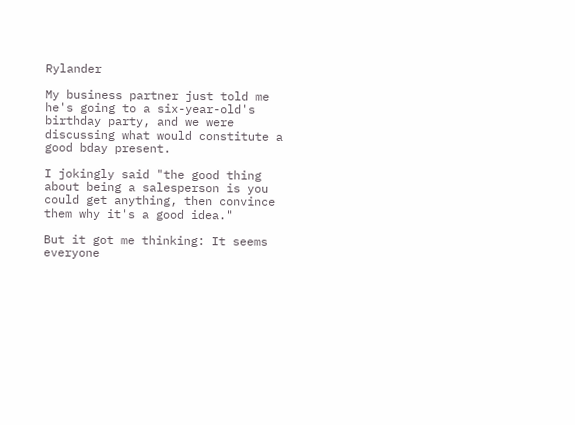Rylander

My business partner just told me he's going to a six-year-old's birthday party, and we were discussing what would constitute a good bday present.

I jokingly said "the good thing about being a salesperson is you could get anything, then convince them why it's a good idea."

But it got me thinking: It seems everyone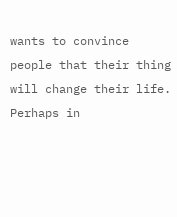wants to convince people that their thing will change their life. Perhaps in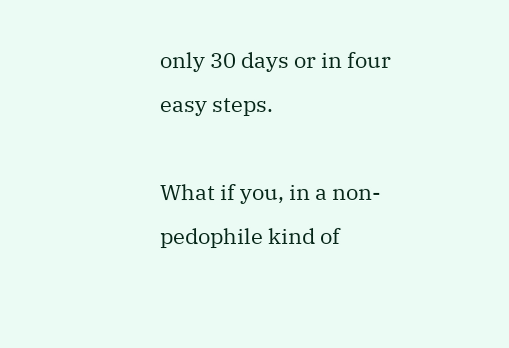only 30 days or in four easy steps.

What if you, in a non-pedophile kind of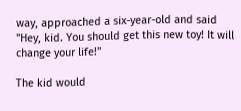way, approached a six-year-old and said "Hey, kid. You should get this new toy! It will change your life!"

The kid would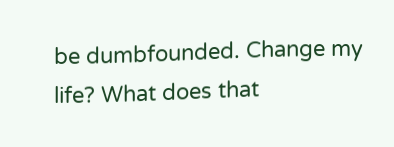be dumbfounded. Change my life? What does that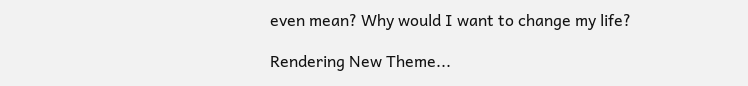even mean? Why would I want to change my life?

Rendering New Theme...